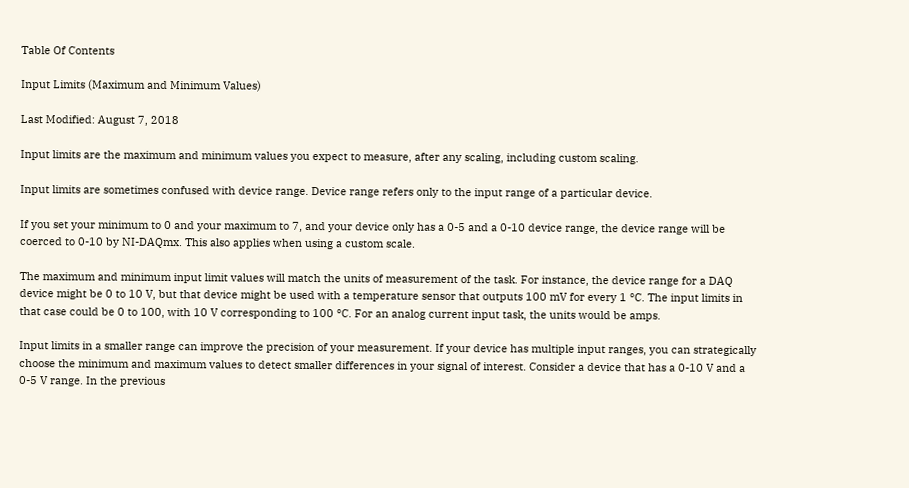Table Of Contents

Input Limits (Maximum and Minimum Values)

Last Modified: August 7, 2018

Input limits are the maximum and minimum values you expect to measure, after any scaling, including custom scaling.

Input limits are sometimes confused with device range. Device range refers only to the input range of a particular device.

If you set your minimum to 0 and your maximum to 7, and your device only has a 0-5 and a 0-10 device range, the device range will be coerced to 0-10 by NI-DAQmx. This also applies when using a custom scale.

The maximum and minimum input limit values will match the units of measurement of the task. For instance, the device range for a DAQ device might be 0 to 10 V, but that device might be used with a temperature sensor that outputs 100 mV for every 1 °C. The input limits in that case could be 0 to 100, with 10 V corresponding to 100 °C. For an analog current input task, the units would be amps.

Input limits in a smaller range can improve the precision of your measurement. If your device has multiple input ranges, you can strategically choose the minimum and maximum values to detect smaller differences in your signal of interest. Consider a device that has a 0-10 V and a 0-5 V range. In the previous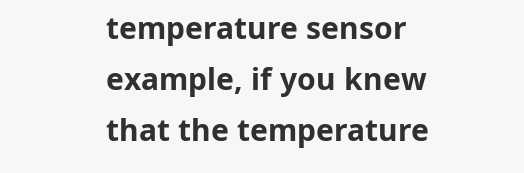temperature sensor example, if you knew that the temperature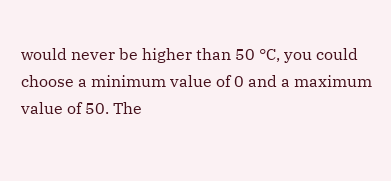would never be higher than 50 °C, you could choose a minimum value of 0 and a maximum value of 50. The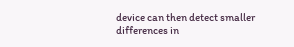device can then detect smaller differences in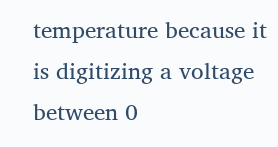temperature because it is digitizing a voltage between 0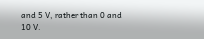and 5 V, rather than 0 and 10 V.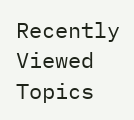Recently Viewed Topics